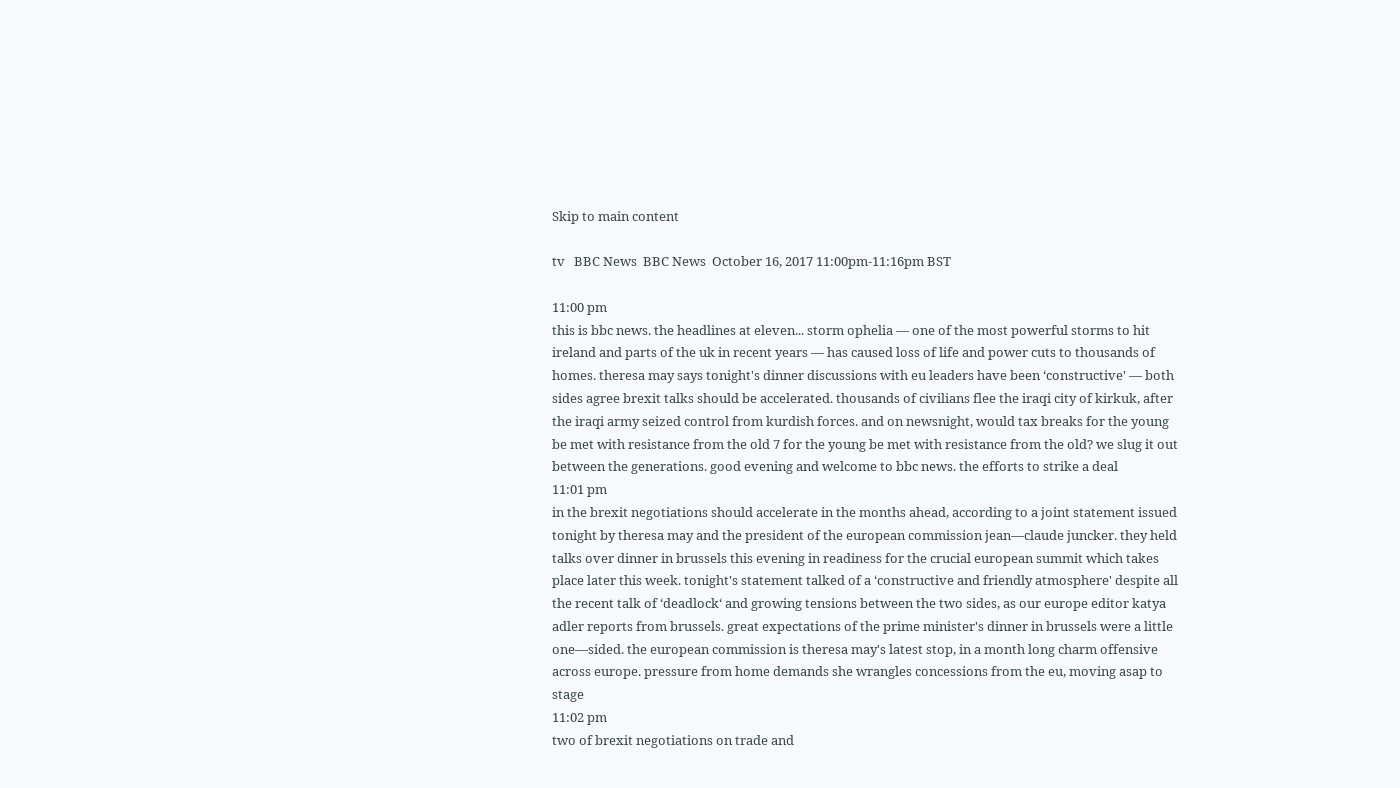Skip to main content

tv   BBC News  BBC News  October 16, 2017 11:00pm-11:16pm BST

11:00 pm
this is bbc news. the headlines at eleven... storm ophelia — one of the most powerful storms to hit ireland and parts of the uk in recent years — has caused loss of life and power cuts to thousands of homes. theresa may says tonight's dinner discussions with eu leaders have been ‘constructive' — both sides agree brexit talks should be accelerated. thousands of civilians flee the iraqi city of kirkuk, after the iraqi army seized control from kurdish forces. and on newsnight, would tax breaks for the young be met with resistance from the old 7 for the young be met with resistance from the old? we slug it out between the generations. good evening and welcome to bbc news. the efforts to strike a deal
11:01 pm
in the brexit negotiations should accelerate in the months ahead, according to a joint statement issued tonight by theresa may and the president of the european commission jean—claude juncker. they held talks over dinner in brussels this evening in readiness for the crucial european summit which takes place later this week. tonight's statement talked of a ‘constructive and friendly atmosphere' despite all the recent talk of ‘deadlock‘ and growing tensions between the two sides, as our europe editor katya adler reports from brussels. great expectations of the prime minister's dinner in brussels were a little one—sided. the european commission is theresa may's latest stop, in a month long charm offensive across europe. pressure from home demands she wrangles concessions from the eu, moving asap to stage
11:02 pm
two of brexit negotiations on trade and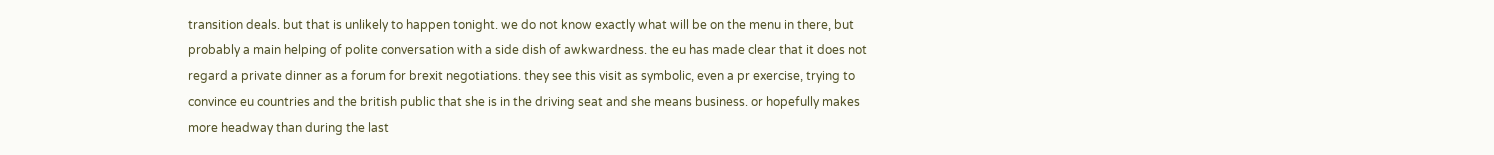transition deals. but that is unlikely to happen tonight. we do not know exactly what will be on the menu in there, but probably a main helping of polite conversation with a side dish of awkwardness. the eu has made clear that it does not regard a private dinner as a forum for brexit negotiations. they see this visit as symbolic, even a pr exercise, trying to convince eu countries and the british public that she is in the driving seat and she means business. or hopefully makes more headway than during the last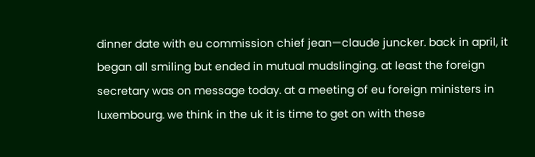dinner date with eu commission chief jean—claude juncker. back in april, it began all smiling but ended in mutual mudslinging. at least the foreign secretary was on message today. at a meeting of eu foreign ministers in luxembourg. we think in the uk it is time to get on with these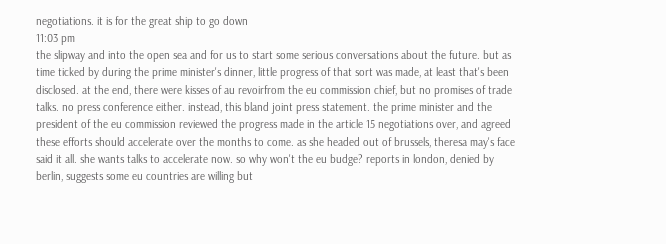negotiations. it is for the great ship to go down
11:03 pm
the slipway and into the open sea and for us to start some serious conversations about the future. but as time ticked by during the prime minister's dinner, little progress of that sort was made, at least that's been disclosed. at the end, there were kisses of au revoirfrom the eu commission chief, but no promises of trade talks. no press conference either. instead, this bland joint press statement. the prime minister and the president of the eu commission reviewed the progress made in the article 15 negotiations over, and agreed these efforts should accelerate over the months to come. as she headed out of brussels, theresa may's face said it all. she wants talks to accelerate now. so why won't the eu budge? reports in london, denied by berlin, suggests some eu countries are willing but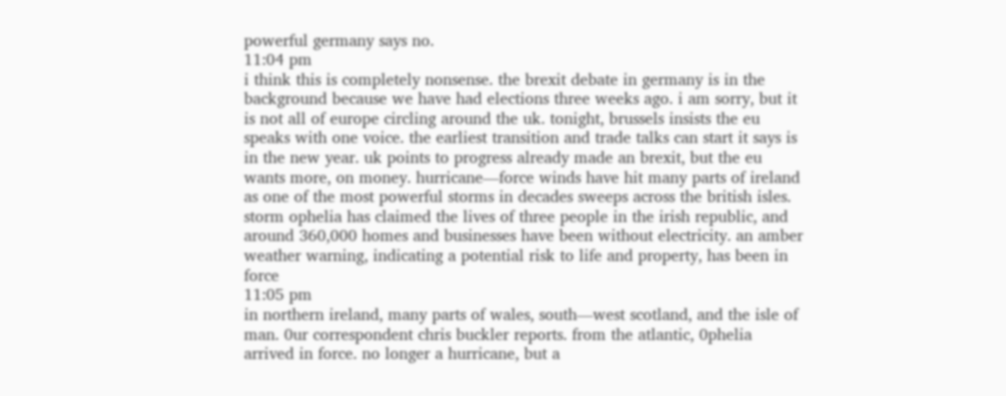powerful germany says no.
11:04 pm
i think this is completely nonsense. the brexit debate in germany is in the background because we have had elections three weeks ago. i am sorry, but it is not all of europe circling around the uk. tonight, brussels insists the eu speaks with one voice. the earliest transition and trade talks can start it says is in the new year. uk points to progress already made an brexit, but the eu wants more, on money. hurricane—force winds have hit many parts of ireland as one of the most powerful storms in decades sweeps across the british isles. storm ophelia has claimed the lives of three people in the irish republic, and around 360,000 homes and businesses have been without electricity. an amber weather warning, indicating a potential risk to life and property, has been in force
11:05 pm
in northern ireland, many parts of wales, south—west scotland, and the isle of man. 0ur correspondent chris buckler reports. from the atlantic, 0phelia arrived in force. no longer a hurricane, but a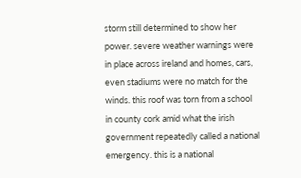storm still determined to show her power. severe weather warnings were in place across ireland and homes, cars, even stadiums were no match for the winds. this roof was torn from a school in county cork amid what the irish government repeatedly called a national emergency. this is a national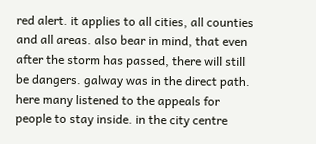red alert. it applies to all cities, all counties and all areas. also bear in mind, that even after the storm has passed, there will still be dangers. galway was in the direct path. here many listened to the appeals for people to stay inside. in the city centre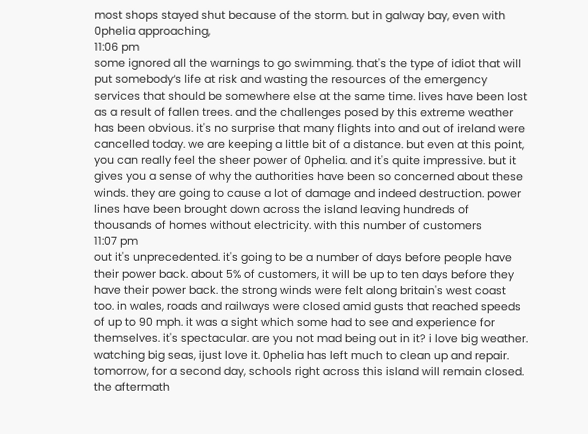most shops stayed shut because of the storm. but in galway bay, even with 0phelia approaching,
11:06 pm
some ignored all the warnings to go swimming. that's the type of idiot that will put somebody‘s life at risk and wasting the resources of the emergency services that should be somewhere else at the same time. lives have been lost as a result of fallen trees. and the challenges posed by this extreme weather has been obvious. it's no surprise that many flights into and out of ireland were cancelled today. we are keeping a little bit of a distance. but even at this point, you can really feel the sheer power of 0phelia. and it's quite impressive. but it gives you a sense of why the authorities have been so concerned about these winds. they are going to cause a lot of damage and indeed destruction. power lines have been brought down across the island leaving hundreds of thousands of homes without electricity. with this number of customers
11:07 pm
out it's unprecedented. it's going to be a number of days before people have their power back. about 5% of customers, it will be up to ten days before they have their power back. the strong winds were felt along britain's west coast too. in wales, roads and railways were closed amid gusts that reached speeds of up to 90 mph. it was a sight which some had to see and experience for themselves. it's spectacular. are you not mad being out in it? i love big weather. watching big seas, ijust love it. 0phelia has left much to clean up and repair. tomorrow, for a second day, schools right across this island will remain closed. the aftermath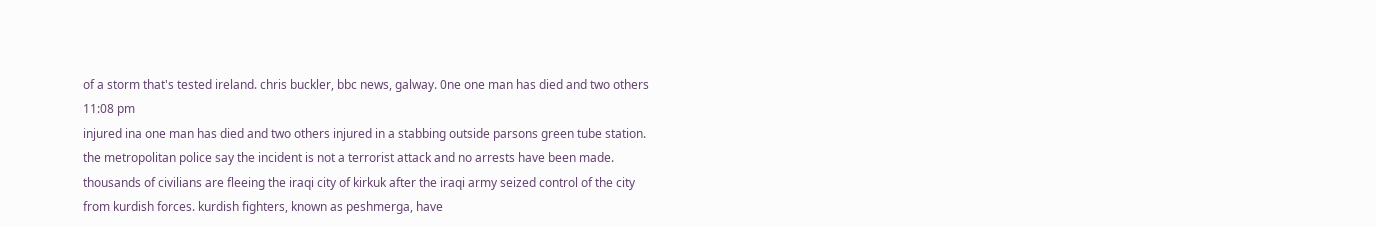of a storm that's tested ireland. chris buckler, bbc news, galway. 0ne one man has died and two others
11:08 pm
injured ina one man has died and two others injured in a stabbing outside parsons green tube station. the metropolitan police say the incident is not a terrorist attack and no arrests have been made. thousands of civilians are fleeing the iraqi city of kirkuk after the iraqi army seized control of the city from kurdish forces. kurdish fighters, known as peshmerga, have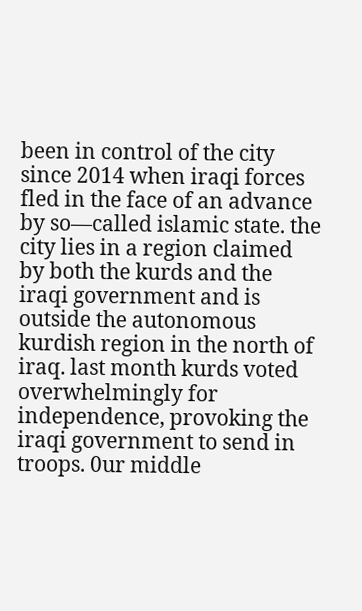been in control of the city since 2014 when iraqi forces fled in the face of an advance by so—called islamic state. the city lies in a region claimed by both the kurds and the iraqi government and is outside the autonomous kurdish region in the north of iraq. last month kurds voted overwhelmingly for independence, provoking the iraqi government to send in troops. 0ur middle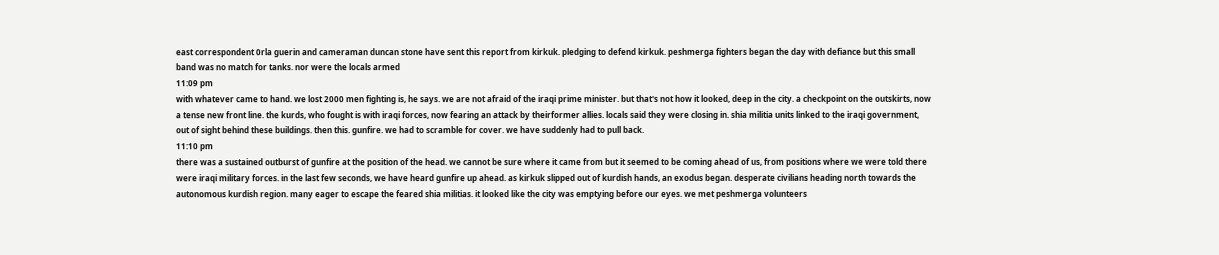east correspondent 0rla guerin and cameraman duncan stone have sent this report from kirkuk. pledging to defend kirkuk. peshmerga fighters began the day with defiance but this small band was no match for tanks. nor were the locals armed
11:09 pm
with whatever came to hand. we lost 2000 men fighting is, he says. we are not afraid of the iraqi prime minister. but that's not how it looked, deep in the city. a checkpoint on the outskirts, now a tense new front line. the kurds, who fought is with iraqi forces, now fearing an attack by theirformer allies. locals said they were closing in. shia militia units linked to the iraqi government, out of sight behind these buildings. then this. gunfire. we had to scramble for cover. we have suddenly had to pull back.
11:10 pm
there was a sustained outburst of gunfire at the position of the head. we cannot be sure where it came from but it seemed to be coming ahead of us, from positions where we were told there were iraqi military forces. in the last few seconds, we have heard gunfire up ahead. as kirkuk slipped out of kurdish hands, an exodus began. desperate civilians heading north towards the autonomous kurdish region. many eager to escape the feared shia militias. it looked like the city was emptying before our eyes. we met peshmerga volunteers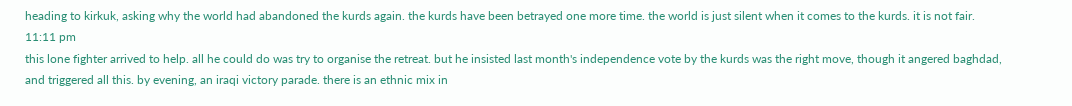heading to kirkuk, asking why the world had abandoned the kurds again. the kurds have been betrayed one more time. the world is just silent when it comes to the kurds. it is not fair.
11:11 pm
this lone fighter arrived to help. all he could do was try to organise the retreat. but he insisted last month's independence vote by the kurds was the right move, though it angered baghdad, and triggered all this. by evening, an iraqi victory parade. there is an ethnic mix in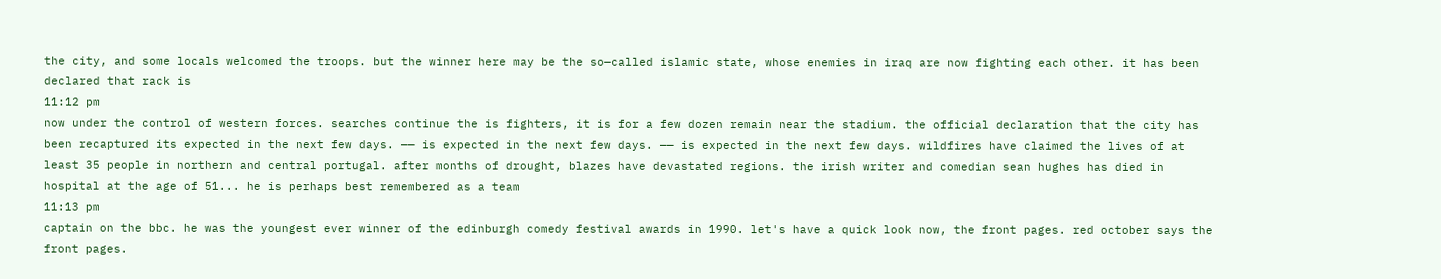the city, and some locals welcomed the troops. but the winner here may be the so—called islamic state, whose enemies in iraq are now fighting each other. it has been declared that rack is
11:12 pm
now under the control of western forces. searches continue the is fighters, it is for a few dozen remain near the stadium. the official declaration that the city has been recaptured its expected in the next few days. —— is expected in the next few days. —— is expected in the next few days. wildfires have claimed the lives of at least 35 people in northern and central portugal. after months of drought, blazes have devastated regions. the irish writer and comedian sean hughes has died in hospital at the age of 51... he is perhaps best remembered as a team
11:13 pm
captain on the bbc. he was the youngest ever winner of the edinburgh comedy festival awards in 1990. let's have a quick look now, the front pages. red october says the front pages.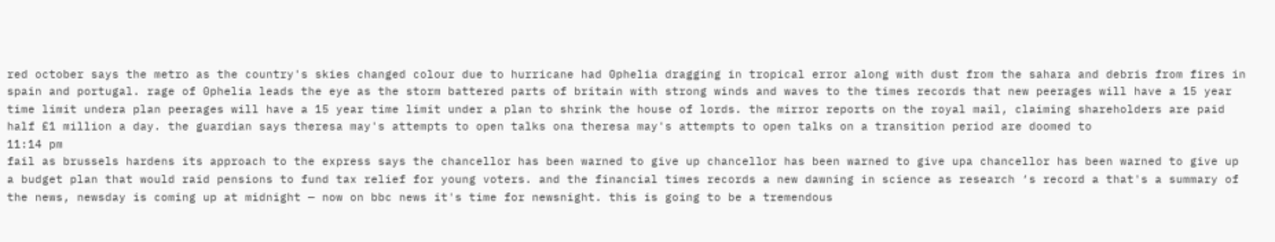red october says the metro as the country's skies changed colour due to hurricane had 0phelia dragging in tropical error along with dust from the sahara and debris from fires in spain and portugal. rage of 0phelia leads the eye as the storm battered parts of britain with strong winds and waves to the times records that new peerages will have a 15 year time limit undera plan peerages will have a 15 year time limit under a plan to shrink the house of lords. the mirror reports on the royal mail, claiming shareholders are paid half £1 million a day. the guardian says theresa may's attempts to open talks ona theresa may's attempts to open talks on a transition period are doomed to
11:14 pm
fail as brussels hardens its approach to the express says the chancellor has been warned to give up chancellor has been warned to give upa chancellor has been warned to give up a budget plan that would raid pensions to fund tax relief for young voters. and the financial times records a new dawning in science as research ‘s record a that's a summary of the news, newsday is coming up at midnight — now on bbc news it's time for newsnight. this is going to be a tremendous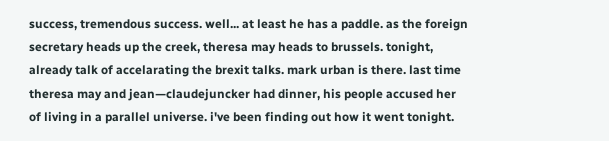success, tremendous success. well... at least he has a paddle. as the foreign secretary heads up the creek, theresa may heads to brussels. tonight, already talk of accelarating the brexit talks. mark urban is there. last time theresa may and jean—claudejuncker had dinner, his people accused her of living in a parallel universe. i've been finding out how it went tonight.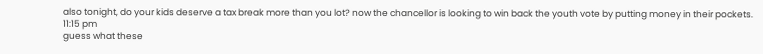also tonight, do your kids deserve a tax break more than you lot? now the chancellor is looking to win back the youth vote by putting money in their pockets.
11:15 pm
guess what these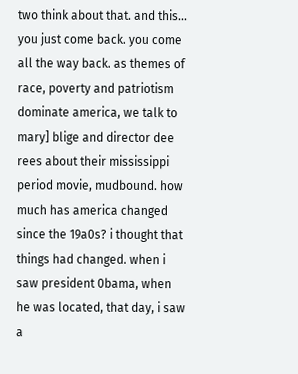two think about that. and this... you just come back. you come all the way back. as themes of race, poverty and patriotism dominate america, we talk to mary] blige and director dee rees about their mississippi period movie, mudbound. how much has america changed since the 19a0s? i thought that things had changed. when i saw president 0bama, when he was located, that day, i saw a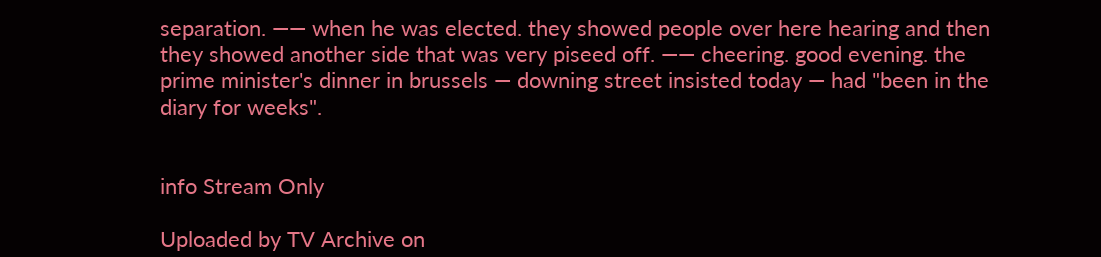separation. —— when he was elected. they showed people over here hearing and then they showed another side that was very piseed off. —— cheering. good evening. the prime minister's dinner in brussels — downing street insisted today — had "been in the diary for weeks".


info Stream Only

Uploaded by TV Archive on